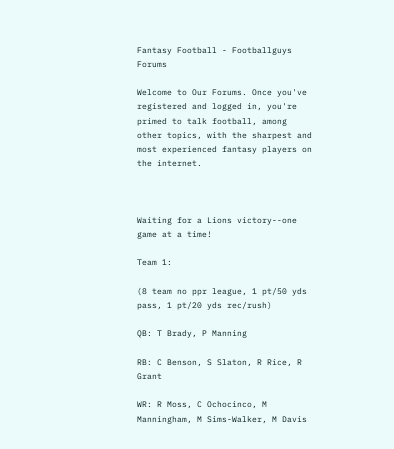Fantasy Football - Footballguys Forums

Welcome to Our Forums. Once you've registered and logged in, you're primed to talk football, among other topics, with the sharpest and most experienced fantasy players on the internet.



Waiting for a Lions victory--one game at a time!

Team 1:

(8 team no ppr league, 1 pt/50 yds pass, 1 pt/20 yds rec/rush)

QB: T Brady, P Manning

RB: C Benson, S Slaton, R Rice, R Grant

WR: R Moss, C Ochocinco, M Manningham, M Sims-Walker, M Davis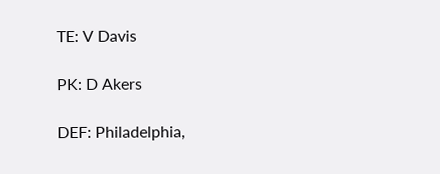TE: V Davis

PK: D Akers

DEF: Philadelphia,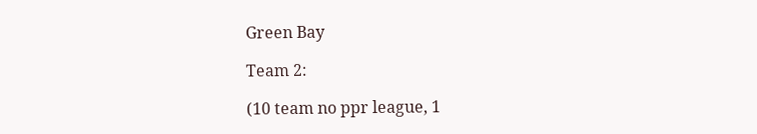Green Bay

Team 2:

(10 team no ppr league, 1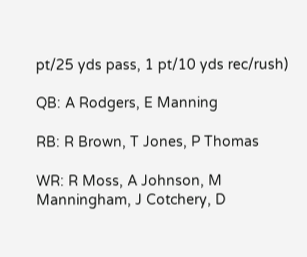pt/25 yds pass, 1 pt/10 yds rec/rush)

QB: A Rodgers, E Manning

RB: R Brown, T Jones, P Thomas

WR: R Moss, A Johnson, M Manningham, J Cotchery, D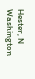Hester, N Washington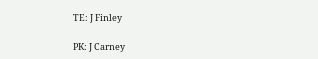TE: J Finley

PK: J Carney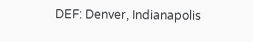DEF: Denver, Indianapolis